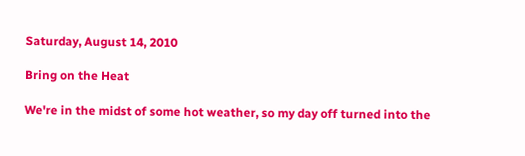Saturday, August 14, 2010

Bring on the Heat

We're in the midst of some hot weather, so my day off turned into the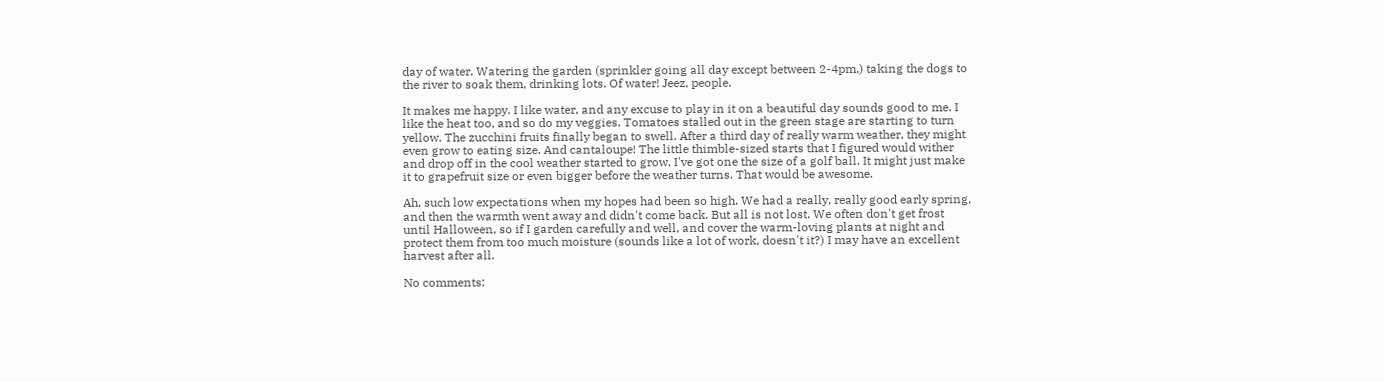day of water. Watering the garden (sprinkler going all day except between 2-4pm,) taking the dogs to the river to soak them, drinking lots. Of water! Jeez, people.

It makes me happy. I like water, and any excuse to play in it on a beautiful day sounds good to me. I like the heat too, and so do my veggies. Tomatoes stalled out in the green stage are starting to turn yellow. The zucchini fruits finally began to swell. After a third day of really warm weather, they might even grow to eating size. And cantaloupe! The little thimble-sized starts that I figured would wither and drop off in the cool weather started to grow. I've got one the size of a golf ball. It might just make it to grapefruit size or even bigger before the weather turns. That would be awesome.

Ah, such low expectations when my hopes had been so high. We had a really, really good early spring, and then the warmth went away and didn't come back. But all is not lost. We often don't get frost until Halloween, so if I garden carefully and well, and cover the warm-loving plants at night and protect them from too much moisture (sounds like a lot of work, doesn't it?) I may have an excellent harvest after all.

No comments: